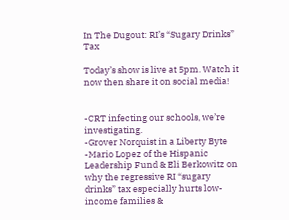In The Dugout: RI’s “Sugary Drinks” Tax

Today’s show is live at 5pm. Watch it now then share it on social media!


-CRT infecting our schools, we’re investigating.
-Grover Norquist in a Liberty Byte
-Mario Lopez of the Hispanic Leadership Fund & Eli Berkowitz on why the regressive RI “sugary drinks” tax especially hurts low-income families &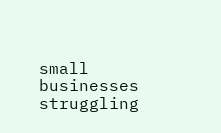small businesses struggling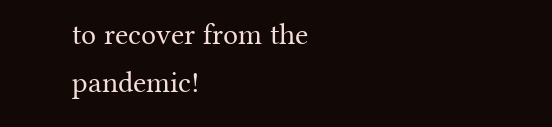to recover from the pandemic!